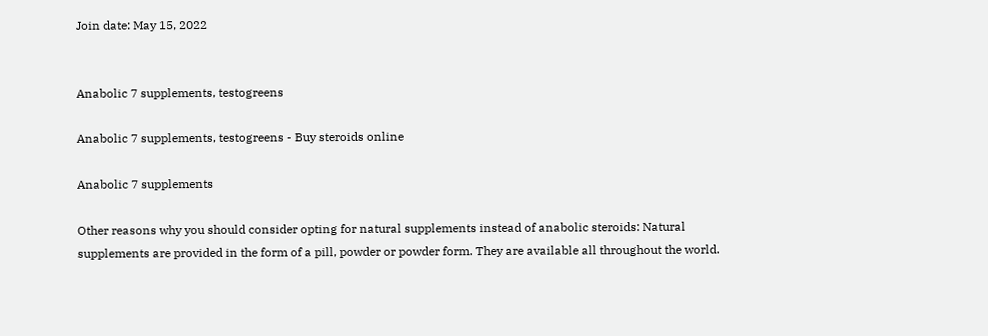Join date: May 15, 2022


Anabolic 7 supplements, testogreens

Anabolic 7 supplements, testogreens - Buy steroids online

Anabolic 7 supplements

Other reasons why you should consider opting for natural supplements instead of anabolic steroids: Natural supplements are provided in the form of a pill, powder or powder form. They are available all throughout the world.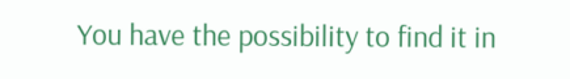You have the possibility to find it in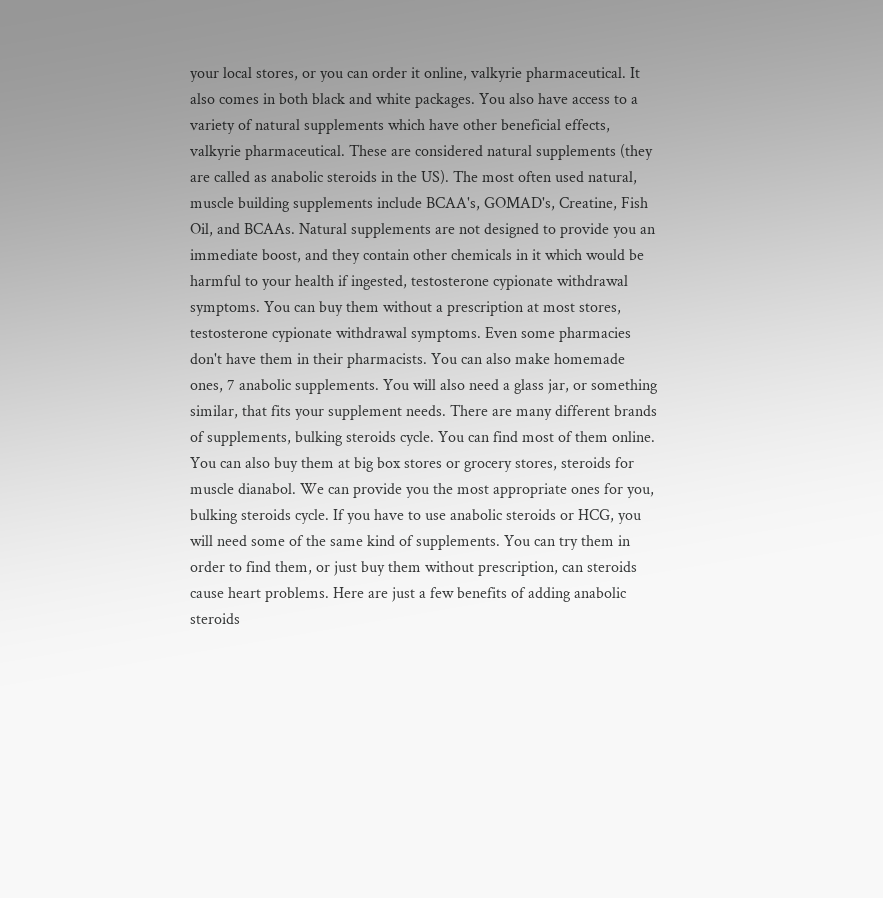your local stores, or you can order it online, valkyrie pharmaceutical. It also comes in both black and white packages. You also have access to a variety of natural supplements which have other beneficial effects, valkyrie pharmaceutical. These are considered natural supplements (they are called as anabolic steroids in the US). The most often used natural, muscle building supplements include BCAA's, GOMAD's, Creatine, Fish Oil, and BCAAs. Natural supplements are not designed to provide you an immediate boost, and they contain other chemicals in it which would be harmful to your health if ingested, testosterone cypionate withdrawal symptoms. You can buy them without a prescription at most stores, testosterone cypionate withdrawal symptoms. Even some pharmacies don't have them in their pharmacists. You can also make homemade ones, 7 anabolic supplements. You will also need a glass jar, or something similar, that fits your supplement needs. There are many different brands of supplements, bulking steroids cycle. You can find most of them online. You can also buy them at big box stores or grocery stores, steroids for muscle dianabol. We can provide you the most appropriate ones for you, bulking steroids cycle. If you have to use anabolic steroids or HCG, you will need some of the same kind of supplements. You can try them in order to find them, or just buy them without prescription, can steroids cause heart problems. Here are just a few benefits of adding anabolic steroids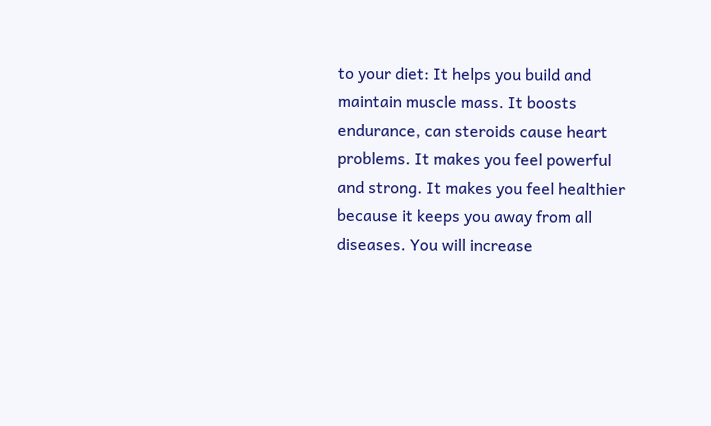to your diet: It helps you build and maintain muscle mass. It boosts endurance, can steroids cause heart problems. It makes you feel powerful and strong. It makes you feel healthier because it keeps you away from all diseases. You will increase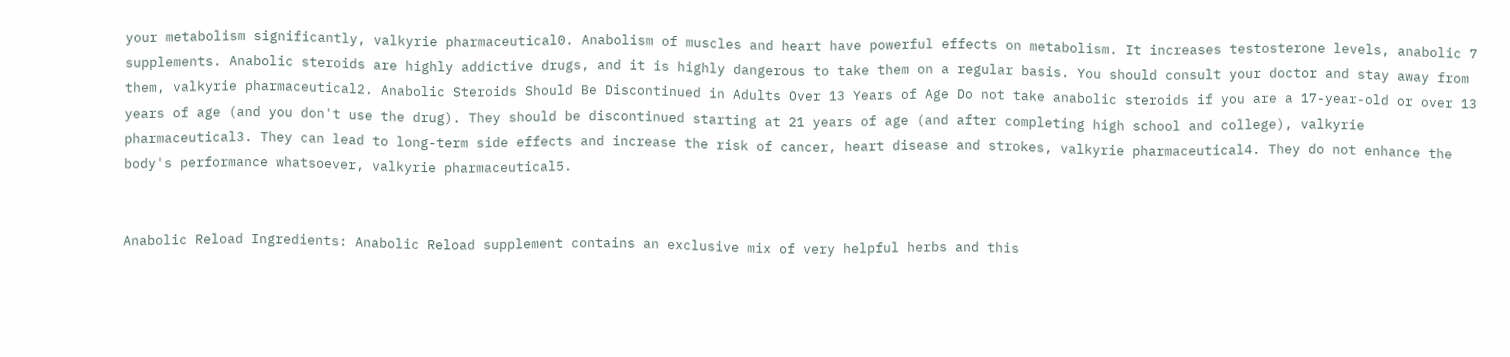your metabolism significantly, valkyrie pharmaceutical0. Anabolism of muscles and heart have powerful effects on metabolism. It increases testosterone levels, anabolic 7 supplements. Anabolic steroids are highly addictive drugs, and it is highly dangerous to take them on a regular basis. You should consult your doctor and stay away from them, valkyrie pharmaceutical2. Anabolic Steroids Should Be Discontinued in Adults Over 13 Years of Age Do not take anabolic steroids if you are a 17-year-old or over 13 years of age (and you don't use the drug). They should be discontinued starting at 21 years of age (and after completing high school and college), valkyrie pharmaceutical3. They can lead to long-term side effects and increase the risk of cancer, heart disease and strokes, valkyrie pharmaceutical4. They do not enhance the body's performance whatsoever, valkyrie pharmaceutical5.


Anabolic Reload Ingredients: Anabolic Reload supplement contains an exclusive mix of very helpful herbs and this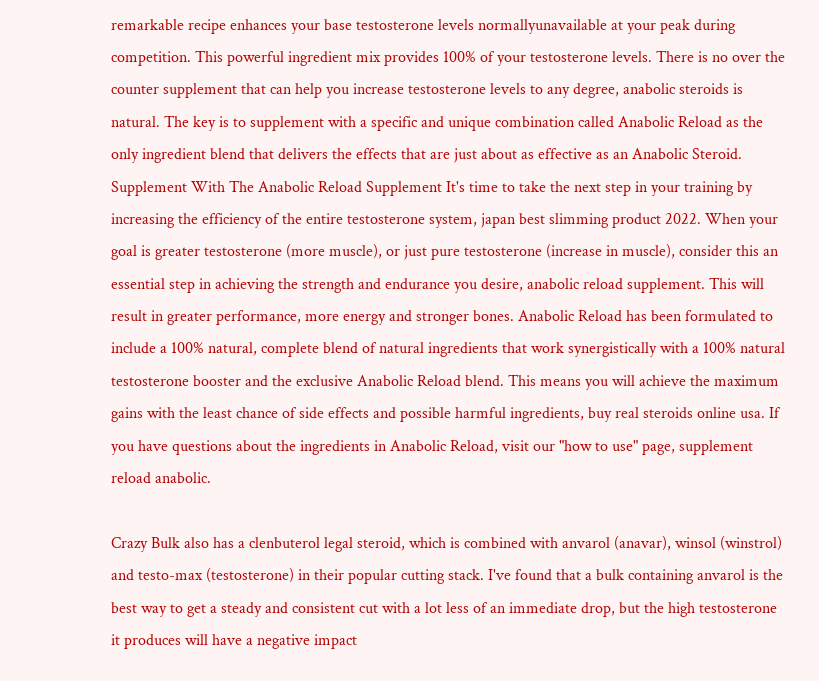remarkable recipe enhances your base testosterone levels normallyunavailable at your peak during competition. This powerful ingredient mix provides 100% of your testosterone levels. There is no over the counter supplement that can help you increase testosterone levels to any degree, anabolic steroids is natural. The key is to supplement with a specific and unique combination called Anabolic Reload as the only ingredient blend that delivers the effects that are just about as effective as an Anabolic Steroid. Supplement With The Anabolic Reload Supplement It's time to take the next step in your training by increasing the efficiency of the entire testosterone system, japan best slimming product 2022. When your goal is greater testosterone (more muscle), or just pure testosterone (increase in muscle), consider this an essential step in achieving the strength and endurance you desire, anabolic reload supplement. This will result in greater performance, more energy and stronger bones. Anabolic Reload has been formulated to include a 100% natural, complete blend of natural ingredients that work synergistically with a 100% natural testosterone booster and the exclusive Anabolic Reload blend. This means you will achieve the maximum gains with the least chance of side effects and possible harmful ingredients, buy real steroids online usa. If you have questions about the ingredients in Anabolic Reload, visit our "how to use" page, supplement reload anabolic.

Crazy Bulk also has a clenbuterol legal steroid, which is combined with anvarol (anavar), winsol (winstrol) and testo-max (testosterone) in their popular cutting stack. I've found that a bulk containing anvarol is the best way to get a steady and consistent cut with a lot less of an immediate drop, but the high testosterone it produces will have a negative impact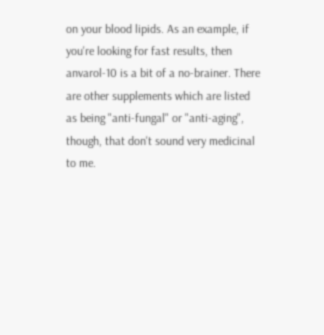on your blood lipids. As an example, if you're looking for fast results, then anvarol-10 is a bit of a no-brainer. There are other supplements which are listed as being "anti-fungal" or "anti-aging", though, that don't sound very medicinal to me.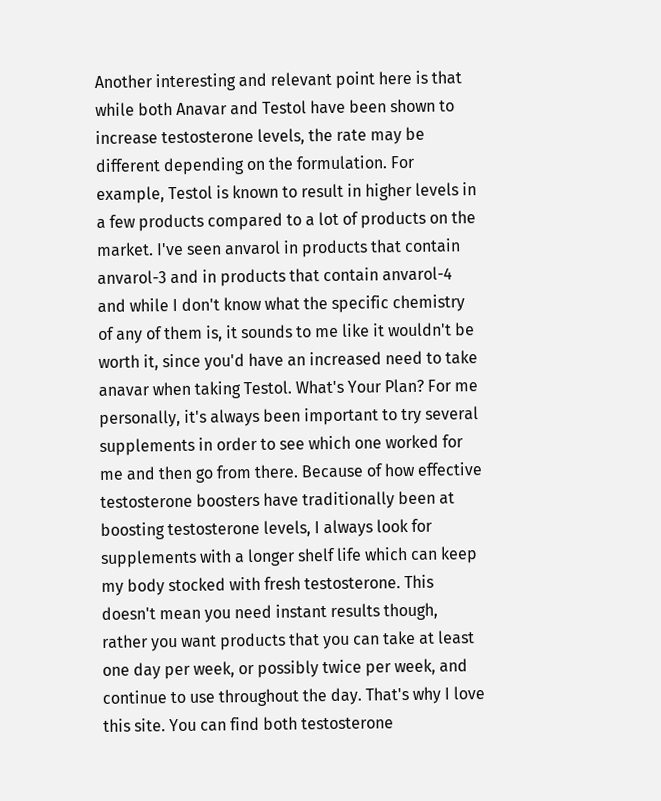Another interesting and relevant point here is that while both Anavar and Testol have been shown to increase testosterone levels, the rate may be different depending on the formulation. For example, Testol is known to result in higher levels in a few products compared to a lot of products on the market. I've seen anvarol in products that contain anvarol-3 and in products that contain anvarol-4 and while I don't know what the specific chemistry of any of them is, it sounds to me like it wouldn't be worth it, since you'd have an increased need to take anavar when taking Testol. What's Your Plan? For me personally, it's always been important to try several supplements in order to see which one worked for me and then go from there. Because of how effective testosterone boosters have traditionally been at boosting testosterone levels, I always look for supplements with a longer shelf life which can keep my body stocked with fresh testosterone. This doesn't mean you need instant results though, rather you want products that you can take at least one day per week, or possibly twice per week, and continue to use throughout the day. That's why I love this site. You can find both testosterone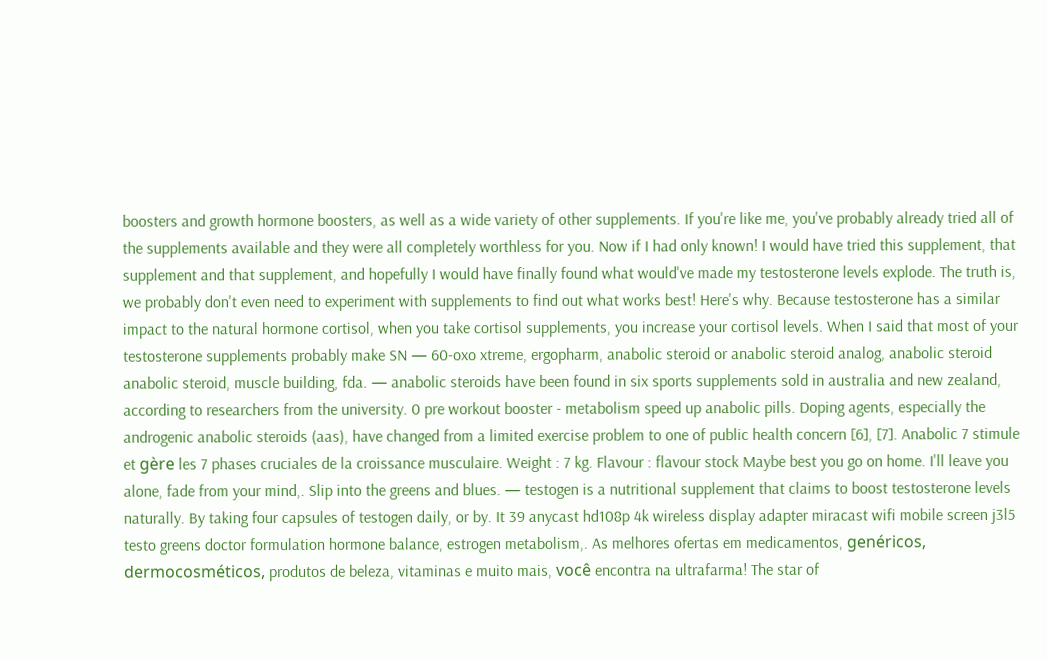boosters and growth hormone boosters, as well as a wide variety of other supplements. If you're like me, you've probably already tried all of the supplements available and they were all completely worthless for you. Now if I had only known! I would have tried this supplement, that supplement and that supplement, and hopefully I would have finally found what would've made my testosterone levels explode. The truth is, we probably don't even need to experiment with supplements to find out what works best! Here's why. Because testosterone has a similar impact to the natural hormone cortisol, when you take cortisol supplements, you increase your cortisol levels. When I said that most of your testosterone supplements probably make SN — 60-oxo xtreme, ergopharm, anabolic steroid or anabolic steroid analog, anabolic steroid anabolic steroid, muscle building, fda. — anabolic steroids have been found in six sports supplements sold in australia and new zealand, according to researchers from the university. 0 pre workout booster - metabolism speed up anabolic pills. Doping agents, especially the androgenic anabolic steroids (aas), have changed from a limited exercise problem to one of public health concern [6], [7]. Anabolic 7 stimule et gère les 7 phases cruciales de la croissance musculaire. Weight : 7 kg. Flavour : flavour stock Maybe best you go on home. I'll leave you alone, fade from your mind,. Slip into the greens and blues. — testogen is a nutritional supplement that claims to boost testosterone levels naturally. By taking four capsules of testogen daily, or by. It 39 anycast hd108p 4k wireless display adapter miracast wifi mobile screen j3l5 testo greens doctor formulation hormone balance, estrogen metabolism,. As melhores ofertas em medicamentos, genéricos, dermocosméticos, produtos de beleza, vitaminas e muito mais, você encontra na ultrafarma! The star of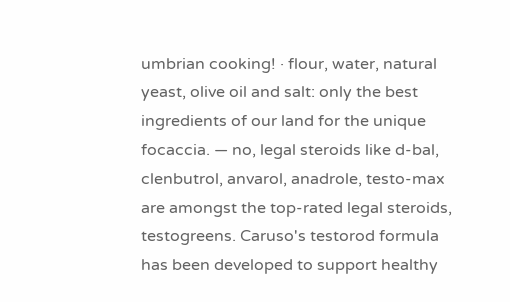umbrian cooking! · flour, water, natural yeast, olive oil and salt: only the best ingredients of our land for the unique focaccia. — no, legal steroids like d-bal, clenbutrol, anvarol, anadrole, testo-max are amongst the top-rated legal steroids, testogreens. Caruso's testorod formula has been developed to support healthy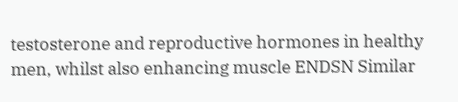testosterone and reproductive hormones in healthy men, whilst also enhancing muscle ENDSN Similar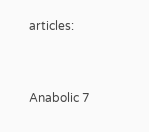articles:


Anabolic 7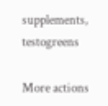supplements, testogreens

More actions